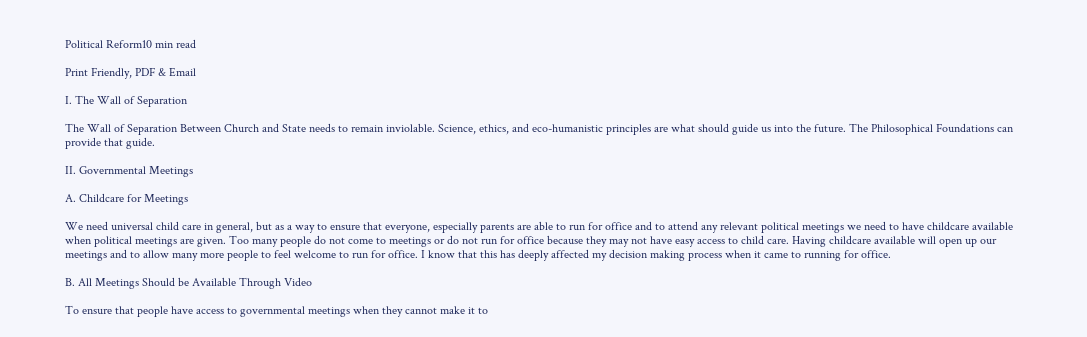Political Reform10 min read

Print Friendly, PDF & Email

I. The Wall of Separation

The Wall of Separation Between Church and State needs to remain inviolable. Science, ethics, and eco-humanistic principles are what should guide us into the future. The Philosophical Foundations can provide that guide.

II. Governmental Meetings

A. Childcare for Meetings

We need universal child care in general, but as a way to ensure that everyone, especially parents are able to run for office and to attend any relevant political meetings we need to have childcare available when political meetings are given. Too many people do not come to meetings or do not run for office because they may not have easy access to child care. Having childcare available will open up our meetings and to allow many more people to feel welcome to run for office. I know that this has deeply affected my decision making process when it came to running for office.

B. All Meetings Should be Available Through Video

To ensure that people have access to governmental meetings when they cannot make it to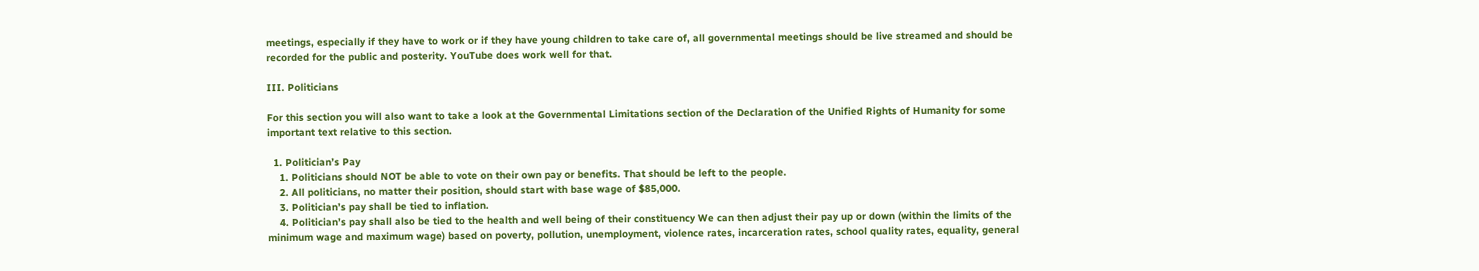meetings, especially if they have to work or if they have young children to take care of, all governmental meetings should be live streamed and should be recorded for the public and posterity. YouTube does work well for that.

III. Politicians

For this section you will also want to take a look at the Governmental Limitations section of the Declaration of the Unified Rights of Humanity for some important text relative to this section.

  1. Politician’s Pay
    1. Politicians should NOT be able to vote on their own pay or benefits. That should be left to the people.
    2. All politicians, no matter their position, should start with base wage of $85,000.
    3. Politician’s pay shall be tied to inflation.
    4. Politician’s pay shall also be tied to the health and well being of their constituency We can then adjust their pay up or down (within the limits of the minimum wage and maximum wage) based on poverty, pollution, unemployment, violence rates, incarceration rates, school quality rates, equality, general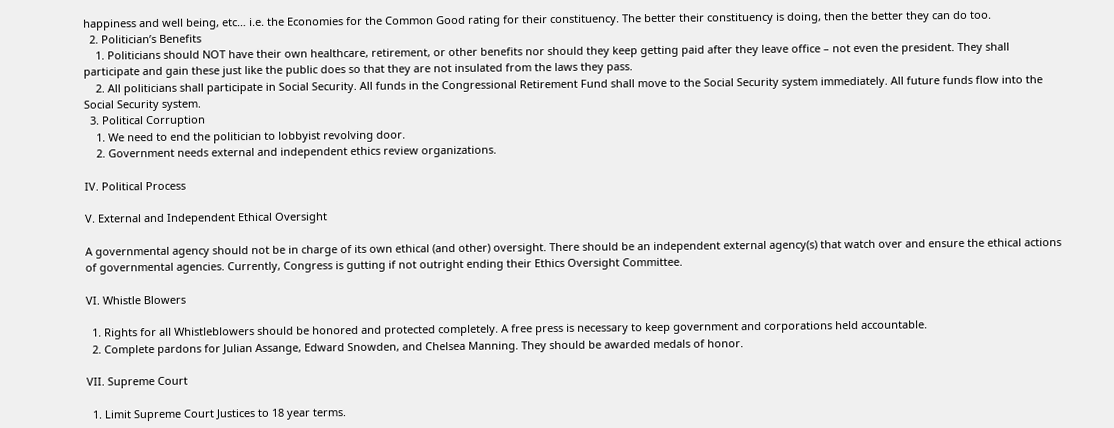happiness and well being, etc… i.e. the Economies for the Common Good rating for their constituency. The better their constituency is doing, then the better they can do too.
  2. Politician’s Benefits
    1. Politicians should NOT have their own healthcare, retirement, or other benefits nor should they keep getting paid after they leave office – not even the president. They shall participate and gain these just like the public does so that they are not insulated from the laws they pass.
    2. All politicians shall participate in Social Security. All funds in the Congressional Retirement Fund shall move to the Social Security system immediately. All future funds flow into the Social Security system.
  3. Political Corruption
    1. We need to end the politician to lobbyist revolving door.
    2. Government needs external and independent ethics review organizations.

IV. Political Process

V. External and Independent Ethical Oversight

A governmental agency should not be in charge of its own ethical (and other) oversight. There should be an independent external agency(s) that watch over and ensure the ethical actions of governmental agencies. Currently, Congress is gutting if not outright ending their Ethics Oversight Committee.

VI. Whistle Blowers

  1. Rights for all Whistleblowers should be honored and protected completely. A free press is necessary to keep government and corporations held accountable.
  2. Complete pardons for Julian Assange, Edward Snowden, and Chelsea Manning. They should be awarded medals of honor.

VII. Supreme Court

  1. Limit Supreme Court Justices to 18 year terms.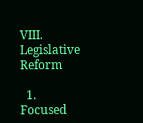VIII. Legislative Reform

  1. Focused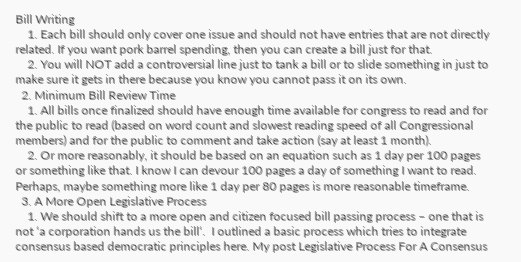Bill Writing
    1. Each bill should only cover one issue and should not have entries that are not directly related. If you want pork barrel spending, then you can create a bill just for that.
    2. You will NOT add a controversial line just to tank a bill or to slide something in just to make sure it gets in there because you know you cannot pass it on its own.
  2. Minimum Bill Review Time
    1. All bills once finalized should have enough time available for congress to read and for the public to read (based on word count and slowest reading speed of all Congressional members) and for the public to comment and take action (say at least 1 month).
    2. Or more reasonably, it should be based on an equation such as 1 day per 100 pages or something like that. I know I can devour 100 pages a day of something I want to read. Perhaps, maybe something more like 1 day per 80 pages is more reasonable timeframe.
  3. A More Open Legislative Process
    1. We should shift to a more open and citizen focused bill passing process – one that is not ‘a corporation hands us the bill‘.  I outlined a basic process which tries to integrate consensus based democratic principles here. My post Legislative Process For A Consensus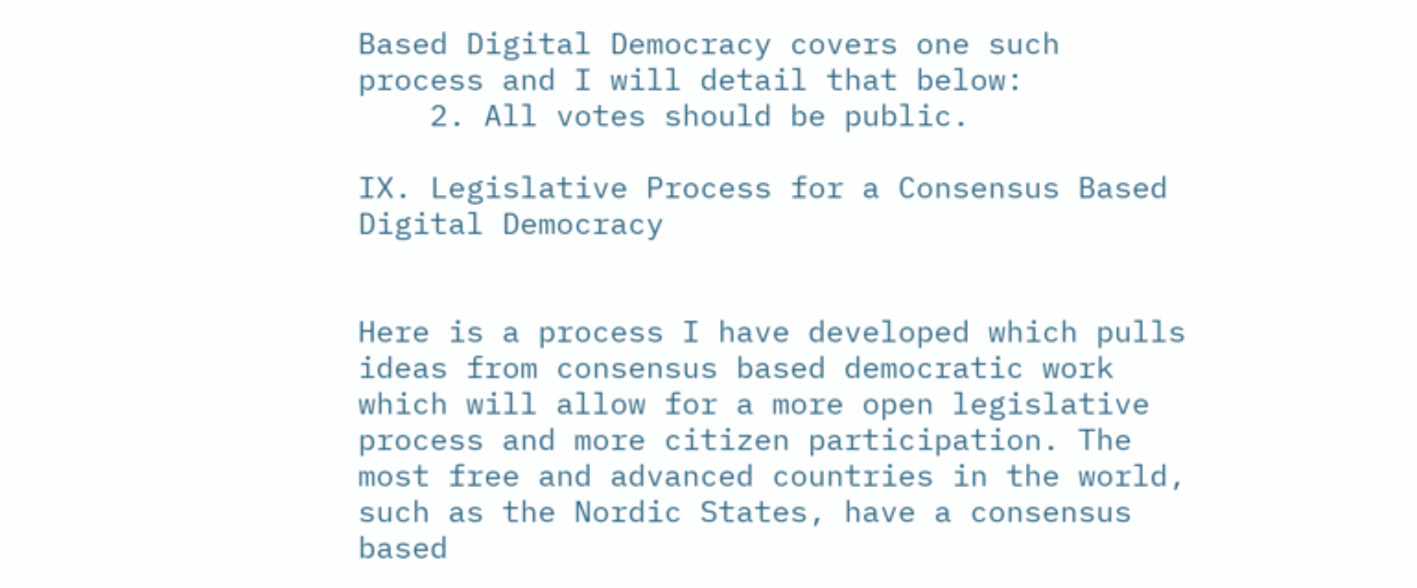Based Digital Democracy covers one such process and I will detail that below:
    2. All votes should be public.

IX. Legislative Process for a Consensus Based Digital Democracy


Here is a process I have developed which pulls ideas from consensus based democratic work which will allow for a more open legislative process and more citizen participation. The most free and advanced countries in the world, such as the Nordic States, have a consensus based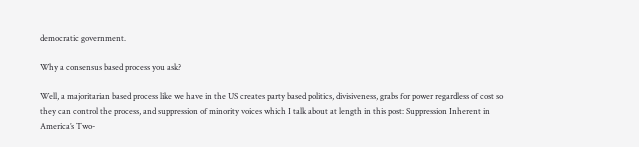democratic government.

Why a consensus based process you ask?

Well, a majoritarian based process like we have in the US creates party based politics, divisiveness, grabs for power regardless of cost so they can control the process, and suppression of minority voices which I talk about at length in this post: Suppression Inherent in America’s Two-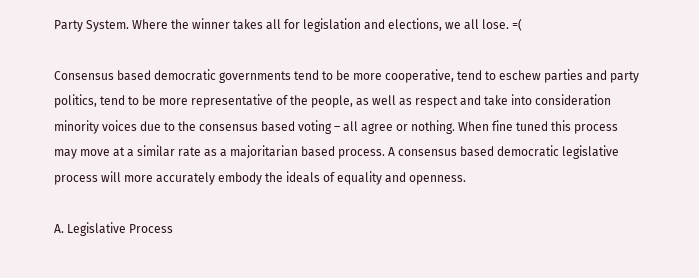Party System. Where the winner takes all for legislation and elections, we all lose. =(

Consensus based democratic governments tend to be more cooperative, tend to eschew parties and party politics, tend to be more representative of the people, as well as respect and take into consideration minority voices due to the consensus based voting – all agree or nothing. When fine tuned this process may move at a similar rate as a majoritarian based process. A consensus based democratic legislative process will more accurately embody the ideals of equality and openness.

A. Legislative Process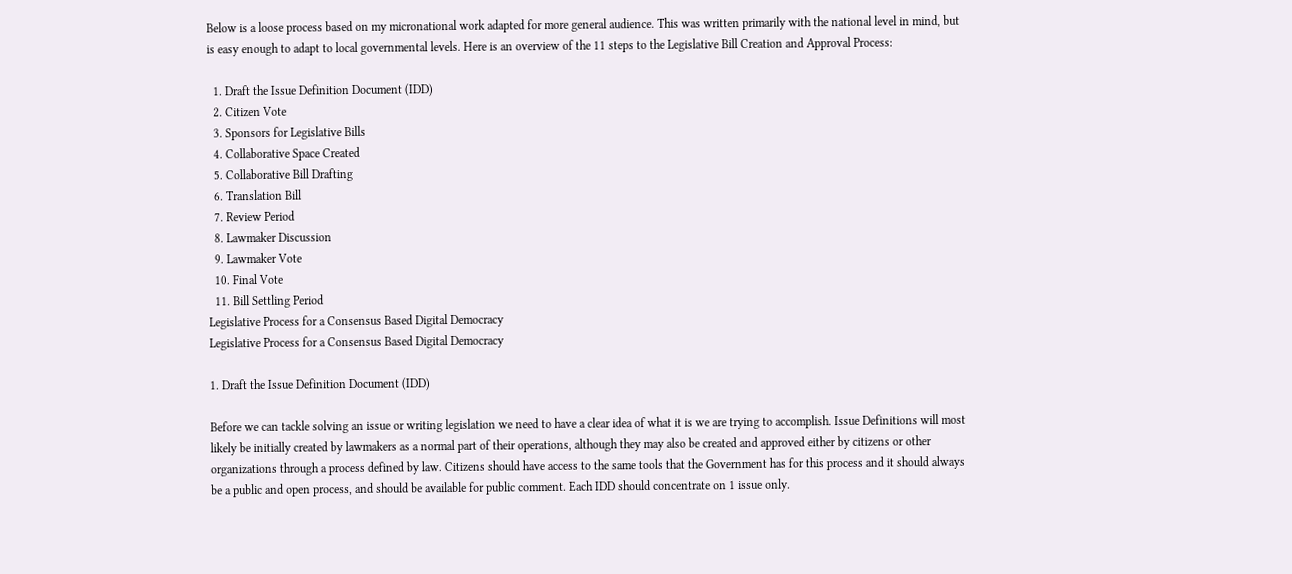Below is a loose process based on my micronational work adapted for more general audience. This was written primarily with the national level in mind, but is easy enough to adapt to local governmental levels. Here is an overview of the 11 steps to the Legislative Bill Creation and Approval Process:

  1. Draft the Issue Definition Document (IDD)
  2. Citizen Vote
  3. Sponsors for Legislative Bills
  4. Collaborative Space Created
  5. Collaborative Bill Drafting
  6. Translation Bill
  7. Review Period
  8. Lawmaker Discussion
  9. Lawmaker Vote
  10. Final Vote
  11. Bill Settling Period
Legislative Process for a Consensus Based Digital Democracy
Legislative Process for a Consensus Based Digital Democracy

1. Draft the Issue Definition Document (IDD)

Before we can tackle solving an issue or writing legislation we need to have a clear idea of what it is we are trying to accomplish. Issue Definitions will most likely be initially created by lawmakers as a normal part of their operations, although they may also be created and approved either by citizens or other organizations through a process defined by law. Citizens should have access to the same tools that the Government has for this process and it should always be a public and open process, and should be available for public comment. Each IDD should concentrate on 1 issue only.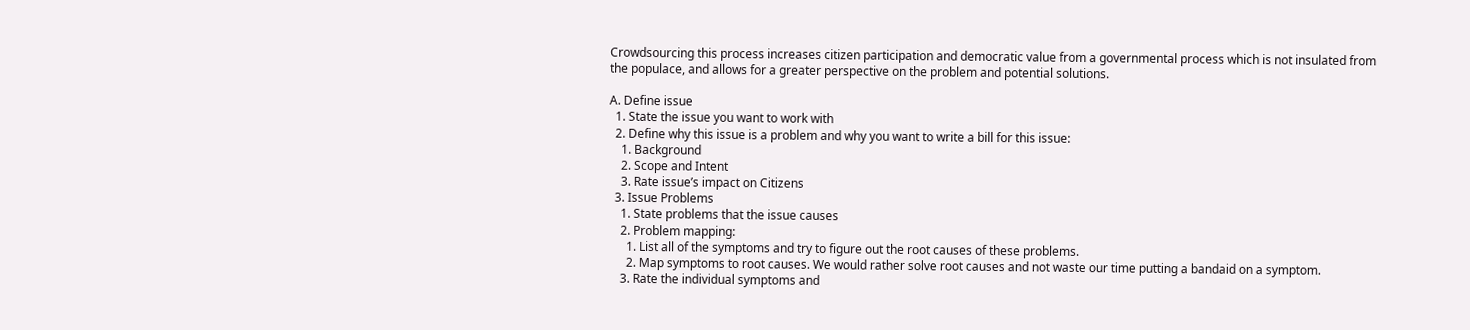Crowdsourcing this process increases citizen participation and democratic value from a governmental process which is not insulated from the populace, and allows for a greater perspective on the problem and potential solutions.

A. Define issue
  1. State the issue you want to work with
  2. Define why this issue is a problem and why you want to write a bill for this issue:
    1. Background
    2. Scope and Intent
    3. Rate issue’s impact on Citizens
  3. Issue Problems
    1. State problems that the issue causes
    2. Problem mapping:
      1. List all of the symptoms and try to figure out the root causes of these problems.
      2. Map symptoms to root causes. We would rather solve root causes and not waste our time putting a bandaid on a symptom.
    3. Rate the individual symptoms and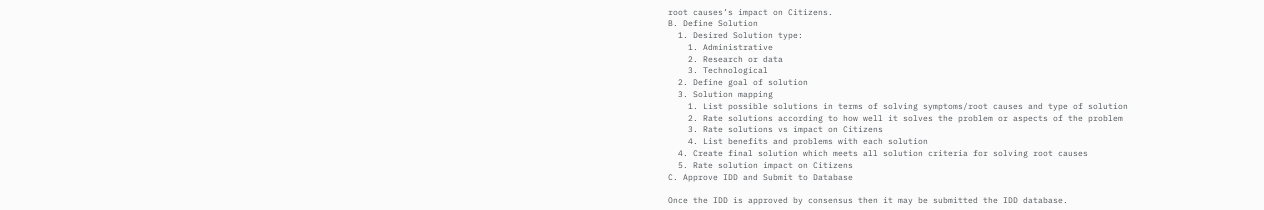root causes’s impact on Citizens.
B. Define Solution
  1. Desired Solution type:
    1. Administrative
    2. Research or data
    3. Technological
  2. Define goal of solution
  3. Solution mapping
    1. List possible solutions in terms of solving symptoms/root causes and type of solution
    2. Rate solutions according to how well it solves the problem or aspects of the problem
    3. Rate solutions vs impact on Citizens
    4. List benefits and problems with each solution
  4. Create final solution which meets all solution criteria for solving root causes
  5. Rate solution impact on Citizens
C. Approve IDD and Submit to Database

Once the IDD is approved by consensus then it may be submitted the IDD database.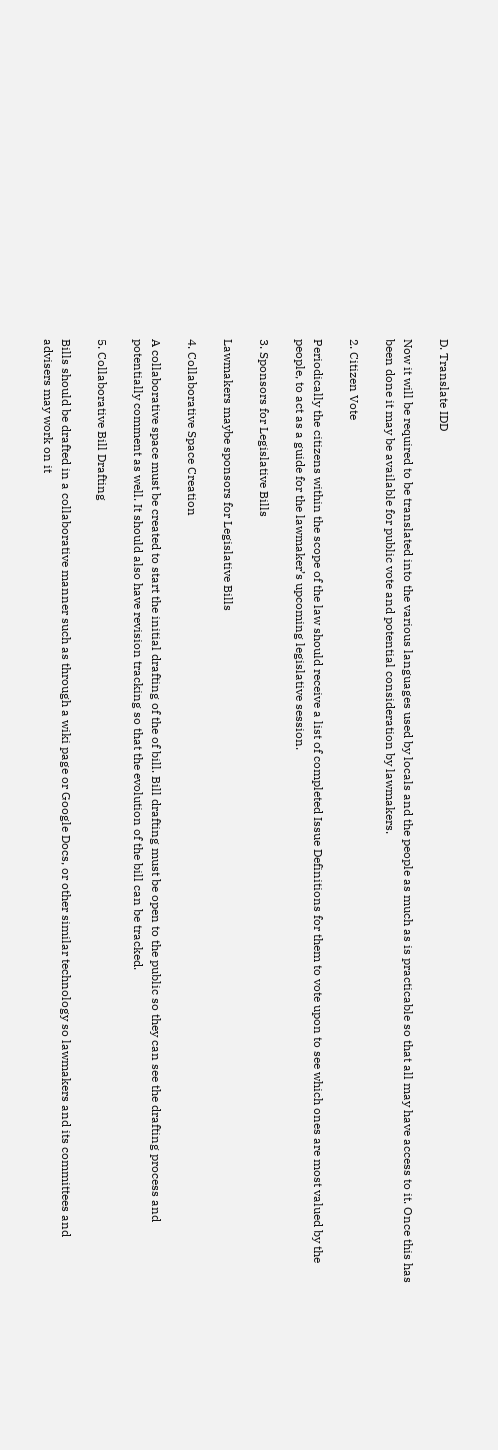D. Translate IDD

Now it will be required to be translated into the various languages used by locals and the people as much as is practicable so that all may have access to it. Once this has been done it may be available for public vote and potential consideration by lawmakers.

2. Citizen Vote

Periodically the citizens within the scope of the law should receive a list of completed Issue Definitions for them to vote upon to see which ones are most valued by the people, to act as a guide for the lawmaker’s upcoming legislative session.

3. Sponsors for Legislative Bills

Lawmakers maybe sponsors for Legislative Bills

4. Collaborative Space Creation

A collaborative space must be created to start the initial drafting of the of bill. Bill drafting must be open to the public so they can see the drafting process and potentially comment as well. It should also have revision tracking so that the evolution of the bill can be tracked.

5. Collaborative Bill Drafting

Bills should be drafted in a collaborative manner such as through a wiki page or Google Docs, or other similar technology so lawmakers and its committees and advisers may work on it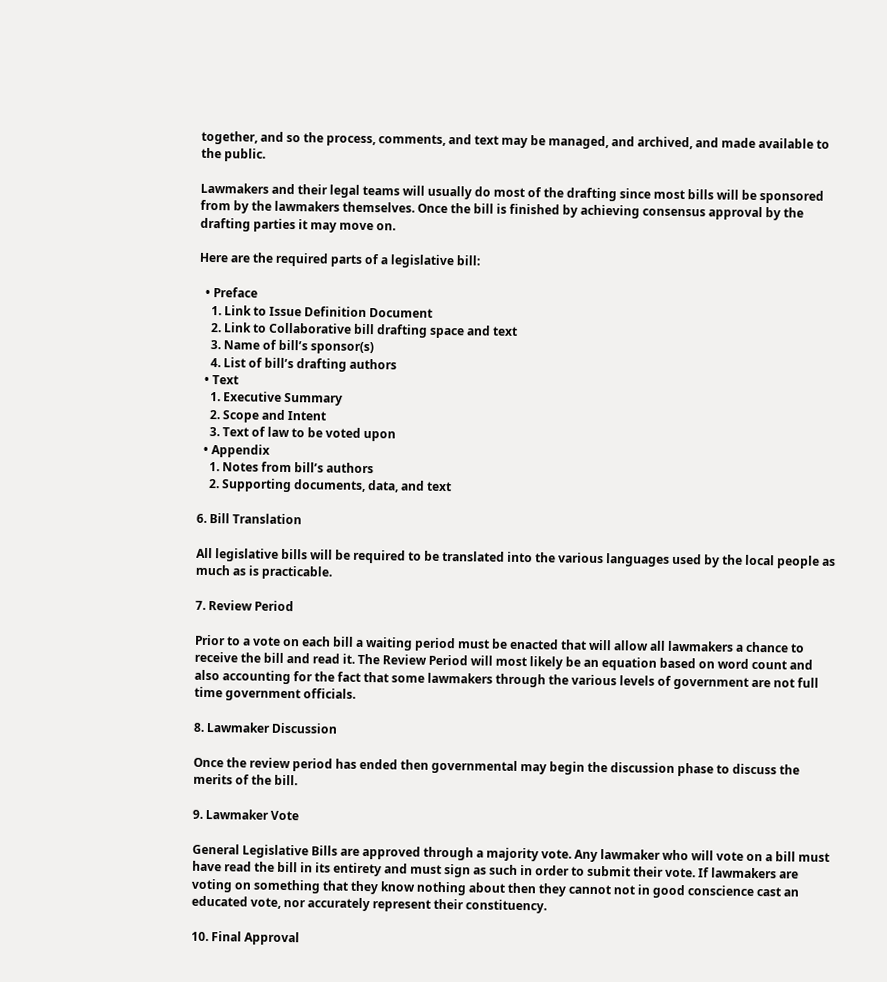together, and so the process, comments, and text may be managed, and archived, and made available to the public.

Lawmakers and their legal teams will usually do most of the drafting since most bills will be sponsored from by the lawmakers themselves. Once the bill is finished by achieving consensus approval by the drafting parties it may move on.

Here are the required parts of a legislative bill:

  • Preface
    1. Link to Issue Definition Document
    2. Link to Collaborative bill drafting space and text
    3. Name of bill’s sponsor(s)
    4. List of bill’s drafting authors
  • Text
    1. Executive Summary
    2. Scope and Intent
    3. Text of law to be voted upon
  • Appendix
    1. Notes from bill’s authors
    2. Supporting documents, data, and text

6. Bill Translation

All legislative bills will be required to be translated into the various languages used by the local people as much as is practicable.

7. Review Period

Prior to a vote on each bill a waiting period must be enacted that will allow all lawmakers a chance to receive the bill and read it. The Review Period will most likely be an equation based on word count and also accounting for the fact that some lawmakers through the various levels of government are not full time government officials.

8. Lawmaker Discussion

Once the review period has ended then governmental may begin the discussion phase to discuss the merits of the bill.

9. Lawmaker Vote

General Legislative Bills are approved through a majority vote. Any lawmaker who will vote on a bill must have read the bill in its entirety and must sign as such in order to submit their vote. If lawmakers are voting on something that they know nothing about then they cannot not in good conscience cast an educated vote, nor accurately represent their constituency.

10. Final Approval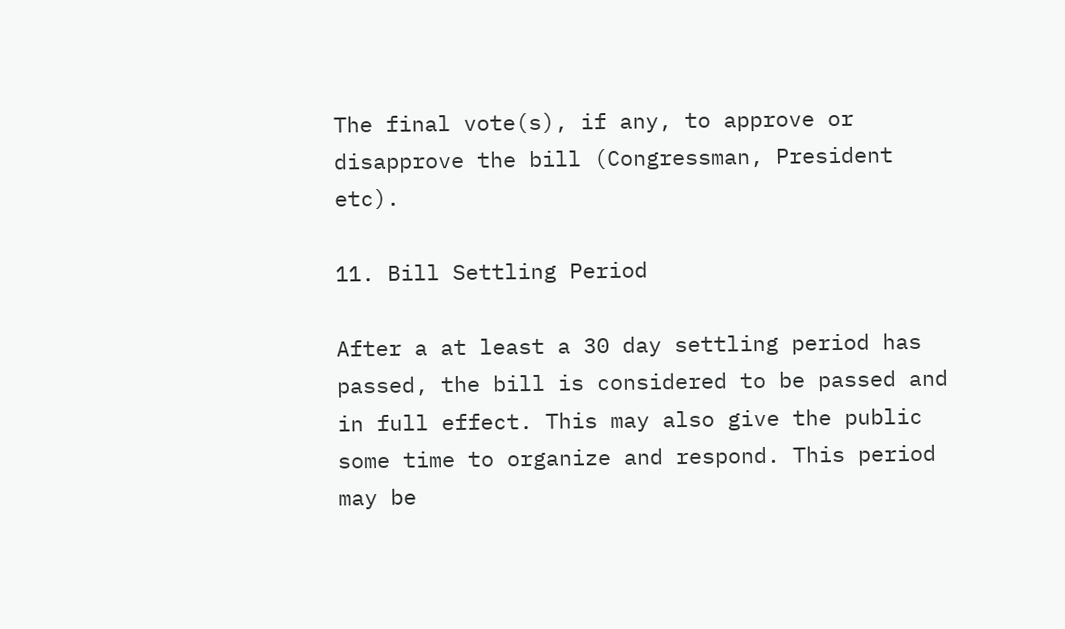The final vote(s), if any, to approve or disapprove the bill (Congressman, President etc).

11. Bill Settling Period

After a at least a 30 day settling period has passed, the bill is considered to be passed and in full effect. This may also give the public some time to organize and respond. This period may be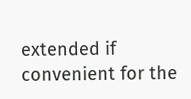extended if convenient for the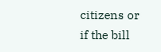citizens or if the bill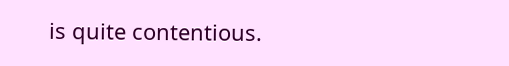is quite contentious.